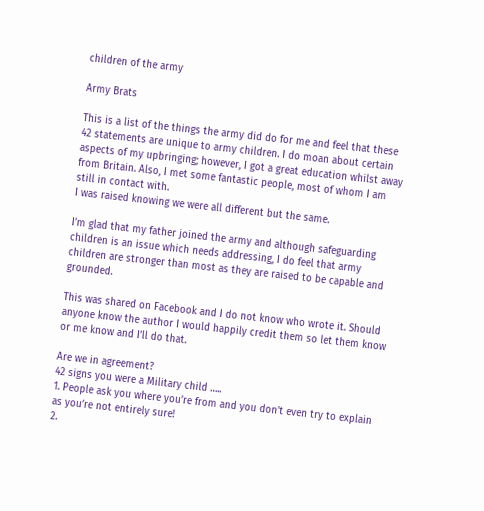children of the army

Army Brats

This is a list of the things the army did do for me and feel that these 42 statements are unique to army children. I do moan about certain aspects of my upbringing; however, I got a great education whilst away from Britain. Also, I met some fantastic people, most of whom I am still in contact with.
I was raised knowing we were all different but the same.

I’m glad that my father joined the army and although safeguarding children is an issue which needs addressing, I do feel that army children are stronger than most as they are raised to be capable and grounded.

This was shared on Facebook and I do not know who wrote it. Should anyone know the author I would happily credit them so let them know or me know and I’ll do that.

Are we in agreement?
42 signs you were a Military child …..
1. People ask you where you’re from and you don’t even try to explain as you’re not entirely sure!
2.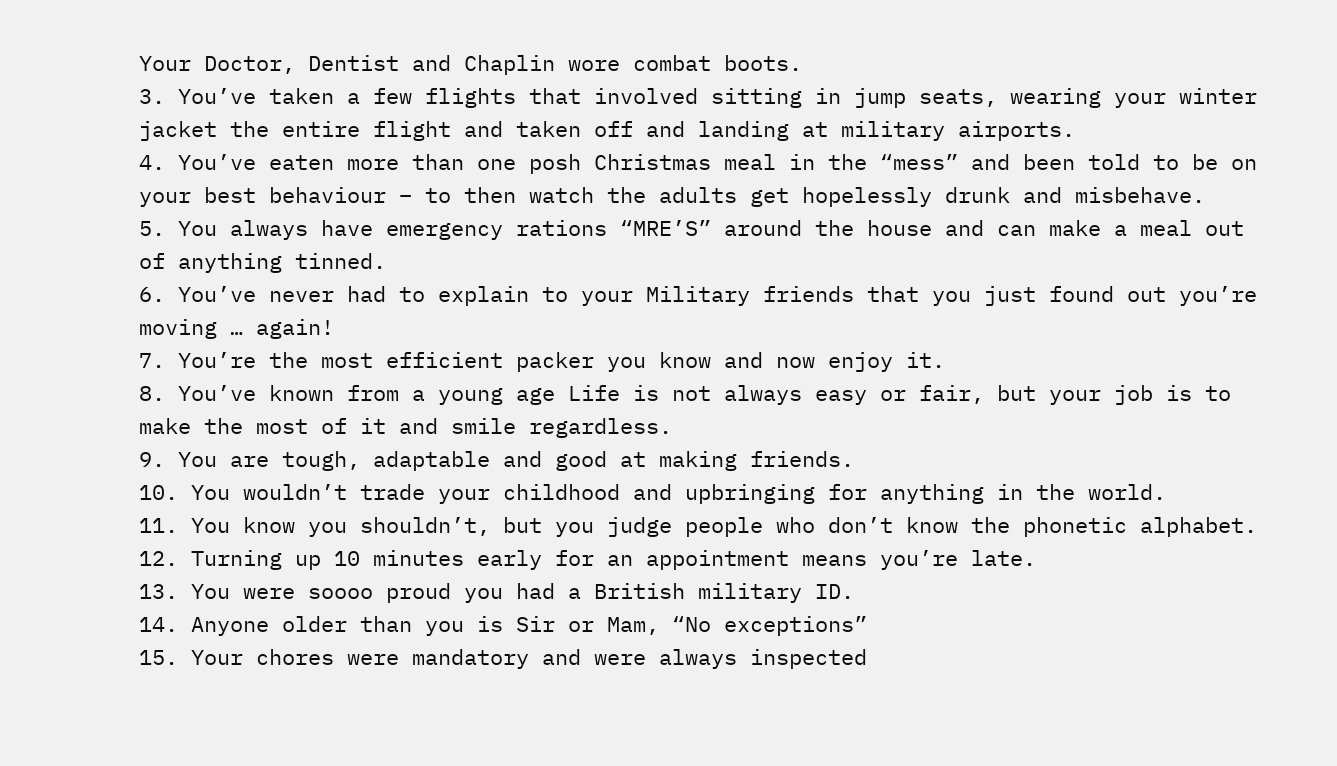Your Doctor, Dentist and Chaplin wore combat boots.
3. You’ve taken a few flights that involved sitting in jump seats, wearing your winter jacket the entire flight and taken off and landing at military airports.
4. You’ve eaten more than one posh Christmas meal in the “mess” and been told to be on your best behaviour – to then watch the adults get hopelessly drunk and misbehave.
5. You always have emergency rations “MRE’S” around the house and can make a meal out of anything tinned.
6. You’ve never had to explain to your Military friends that you just found out you’re moving … again!
7. You’re the most efficient packer you know and now enjoy it.
8. You’ve known from a young age Life is not always easy or fair, but your job is to make the most of it and smile regardless.
9. You are tough, adaptable and good at making friends.
10. You wouldn’t trade your childhood and upbringing for anything in the world.
11. You know you shouldn’t, but you judge people who don’t know the phonetic alphabet.
12. Turning up 10 minutes early for an appointment means you’re late.
13. You were soooo proud you had a British military ID.
14. Anyone older than you is Sir or Mam, “No exceptions”
15. Your chores were mandatory and were always inspected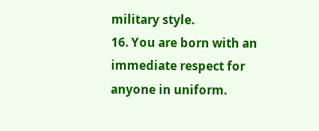military style.
16. You are born with an immediate respect for anyone in uniform.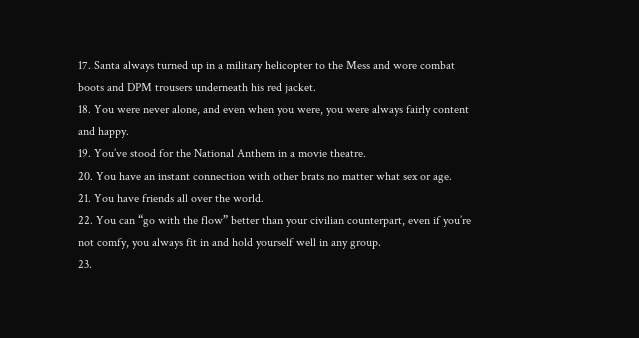17. Santa always turned up in a military helicopter to the Mess and wore combat boots and DPM trousers underneath his red jacket.
18. You were never alone, and even when you were, you were always fairly content and happy.
19. You’ve stood for the National Anthem in a movie theatre.
20. You have an instant connection with other brats no matter what sex or age.
21. You have friends all over the world.
22. You can “go with the flow” better than your civilian counterpart, even if you’re not comfy, you always fit in and hold yourself well in any group.
23.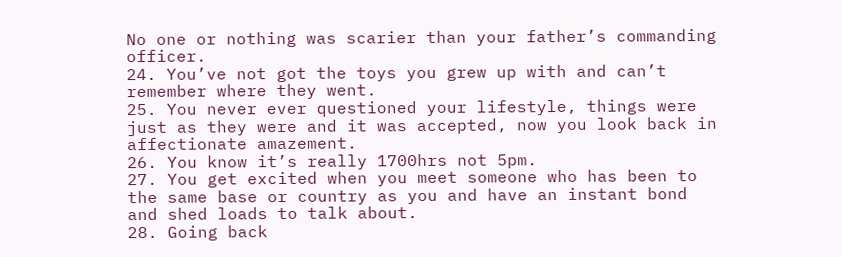No one or nothing was scarier than your father’s commanding officer.
24. You’ve not got the toys you grew up with and can’t remember where they went.
25. You never ever questioned your lifestyle, things were just as they were and it was accepted, now you look back in affectionate amazement.
26. You know it’s really 1700hrs not 5pm.
27. You get excited when you meet someone who has been to the same base or country as you and have an instant bond and shed loads to talk about.
28. Going back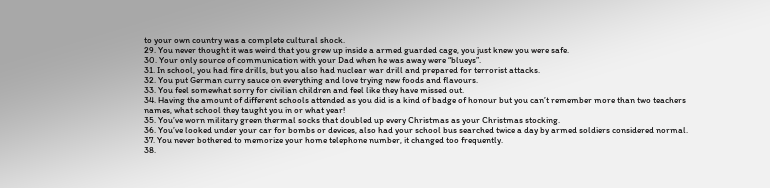to your own country was a complete cultural shock.
29. You never thought it was weird that you grew up inside a armed guarded cage, you just knew you were safe.
30. Your only source of communication with your Dad when he was away were “blueys”.
31. In school, you had fire drills, but you also had nuclear war drill and prepared for terrorist attacks.
32. You put German curry sauce on everything and love trying new foods and flavours.
33. You feel somewhat sorry for civilian children and feel like they have missed out.
34. Having the amount of different schools attended as you did is a kind of badge of honour but you can’t remember more than two teachers names, what school they taught you in or what year!
35. You’ve worn military green thermal socks that doubled up every Christmas as your Christmas stocking.
36. You’ve looked under your car for bombs or devices, also had your school bus searched twice a day by armed soldiers considered normal.
37. You never bothered to memorize your home telephone number, it changed too frequently.
38.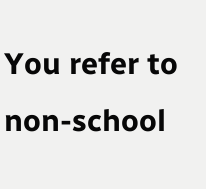You refer to non-school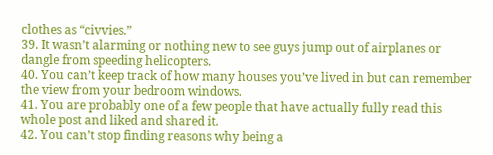clothes as “civvies.”
39. It wasn’t alarming or nothing new to see guys jump out of airplanes or dangle from speeding helicopters.
40. You can’t keep track of how many houses you’ve lived in but can remember the view from your bedroom windows.
41. You are probably one of a few people that have actually fully read this whole post and liked and shared it.
42. You can’t stop finding reasons why being a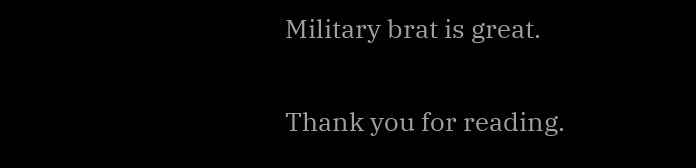Military brat is great.

Thank you for reading.